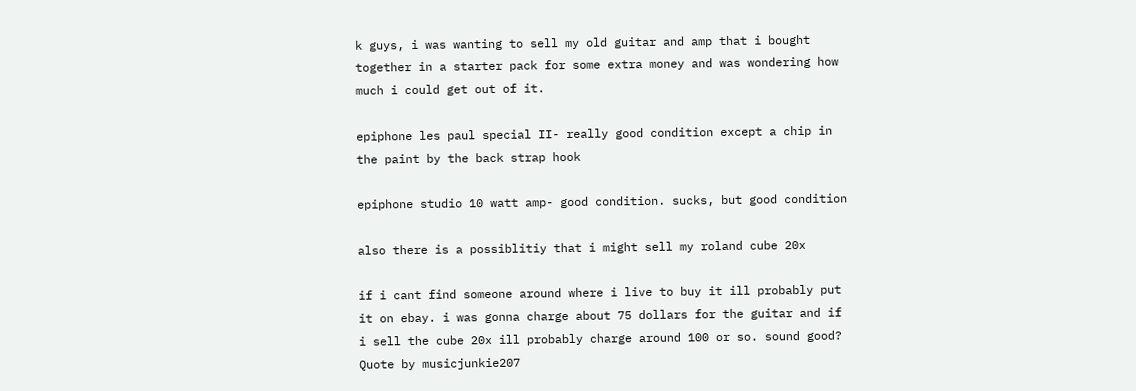k guys, i was wanting to sell my old guitar and amp that i bought together in a starter pack for some extra money and was wondering how much i could get out of it.

epiphone les paul special II- really good condition except a chip in the paint by the back strap hook

epiphone studio 10 watt amp- good condition. sucks, but good condition

also there is a possiblitiy that i might sell my roland cube 20x

if i cant find someone around where i live to buy it ill probably put it on ebay. i was gonna charge about 75 dollars for the guitar and if i sell the cube 20x ill probably charge around 100 or so. sound good?
Quote by musicjunkie207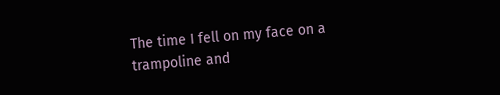The time I fell on my face on a trampoline and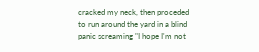cracked my neck, then proceded to run around the yard in a blind panic screaming "I hope I'm not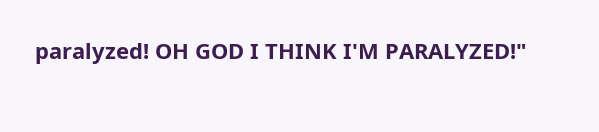paralyzed! OH GOD I THINK I'M PARALYZED!"